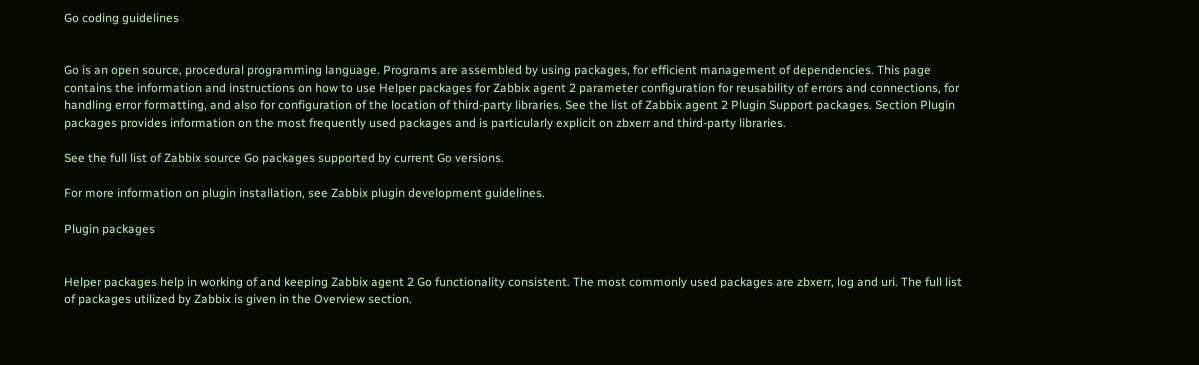Go coding guidelines


Go is an open source, procedural programming language. Programs are assembled by using packages, for efficient management of dependencies. This page contains the information and instructions on how to use Helper packages for Zabbix agent 2 parameter configuration for reusability of errors and connections, for handling error formatting, and also for configuration of the location of third-party libraries. See the list of Zabbix agent 2 Plugin Support packages. Section Plugin packages provides information on the most frequently used packages and is particularly explicit on zbxerr and third-party libraries.

See the full list of Zabbix source Go packages supported by current Go versions.

For more information on plugin installation, see Zabbix plugin development guidelines.

Plugin packages


Helper packages help in working of and keeping Zabbix agent 2 Go functionality consistent. The most commonly used packages are zbxerr, log and uri. The full list of packages utilized by Zabbix is given in the Overview section.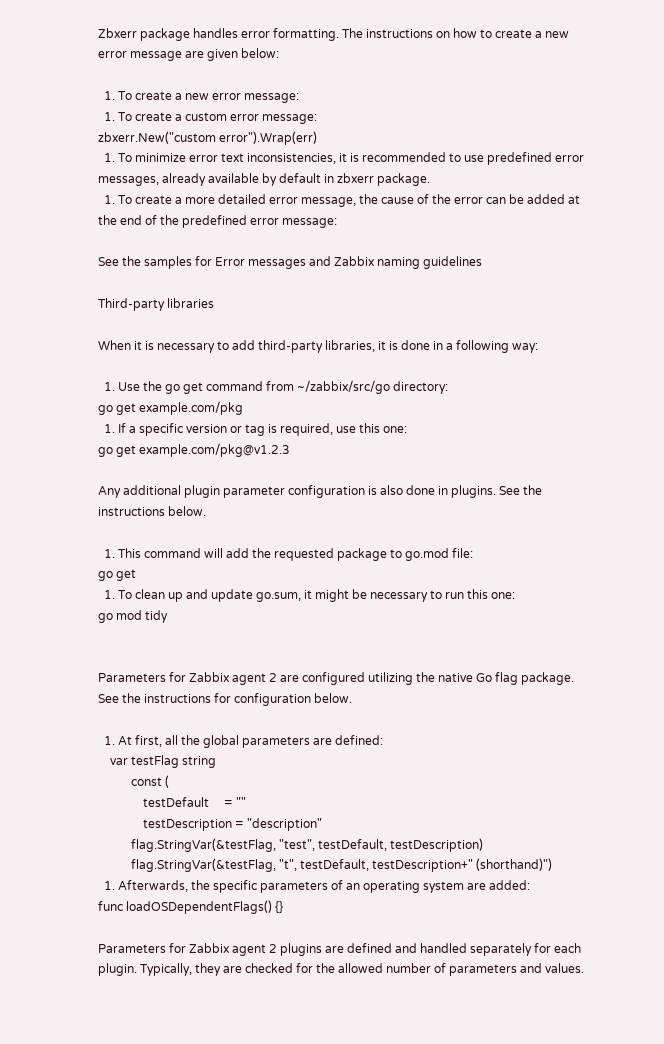Zbxerr package handles error formatting. The instructions on how to create a new error message are given below:

  1. To create a new error message:
  1. To create a custom error message:
zbxerr.New("custom error").Wrap(err)
  1. To minimize error text inconsistencies, it is recommended to use predefined error messages, already available by default in zbxerr package.
  1. To create a more detailed error message, the cause of the error can be added at the end of the predefined error message:

See the samples for Error messages and Zabbix naming guidelines

Third-party libraries

When it is necessary to add third-party libraries, it is done in a following way:

  1. Use the go get command from ~/zabbix/src/go directory:
go get example.com/pkg
  1. If a specific version or tag is required, use this one:
go get example.com/pkg@v1.2.3

Any additional plugin parameter configuration is also done in plugins. See the instructions below.

  1. This command will add the requested package to go.mod file:
go get
  1. To clean up and update go.sum, it might be necessary to run this one:
go mod tidy


Parameters for Zabbix agent 2 are configured utilizing the native Go flag package. See the instructions for configuration below.

  1. At first, all the global parameters are defined:
    var testFlag string
           const (
               testDefault     = ""
               testDescription = "description"
           flag.StringVar(&testFlag, "test", testDefault, testDescription)
           flag.StringVar(&testFlag, "t", testDefault, testDescription+" (shorthand)")
  1. Afterwards, the specific parameters of an operating system are added:
func loadOSDependentFlags() {}

Parameters for Zabbix agent 2 plugins are defined and handled separately for each plugin. Typically, they are checked for the allowed number of parameters and values.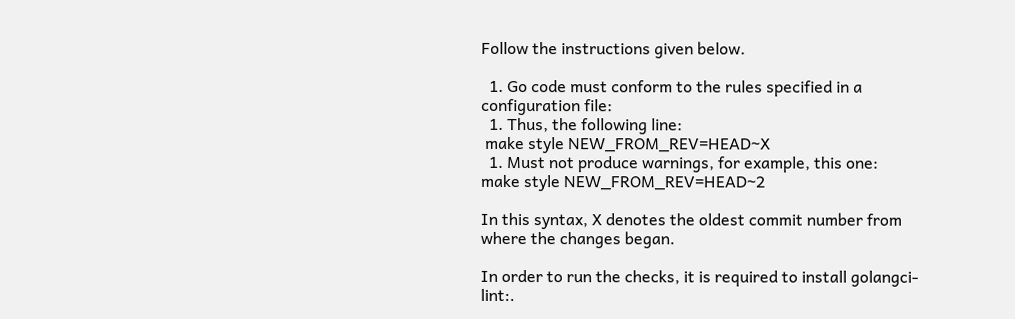Follow the instructions given below.

  1. Go code must conform to the rules specified in a configuration file:
  1. Thus, the following line:
 make style NEW_FROM_REV=HEAD~X
  1. Must not produce warnings, for example, this one:
make style NEW_FROM_REV=HEAD~2

In this syntax, X denotes the oldest commit number from where the changes began.

In order to run the checks, it is required to install golangci-lint:.